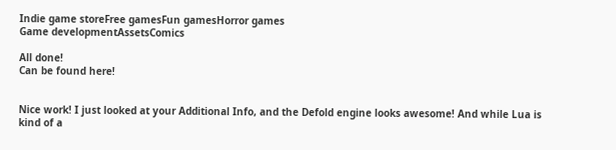Indie game storeFree gamesFun gamesHorror games
Game developmentAssetsComics

All done!
Can be found here!


Nice work! I just looked at your Additional Info, and the Defold engine looks awesome! And while Lua is kind of a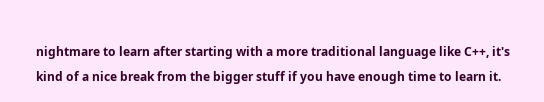nightmare to learn after starting with a more traditional language like C++, it's kind of a nice break from the bigger stuff if you have enough time to learn it.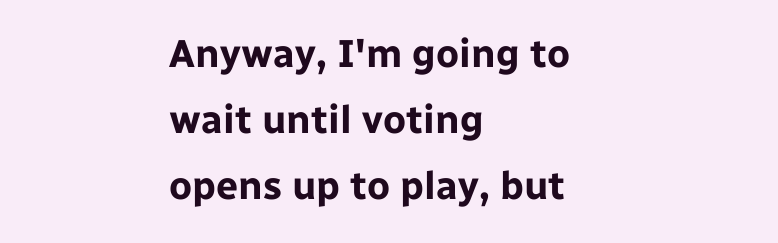Anyway, I'm going to wait until voting opens up to play, but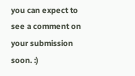you can expect to see a comment on your submission soon. :)